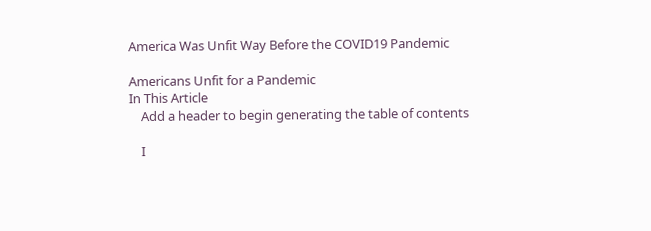America Was Unfit Way Before the COVID19 Pandemic

Americans Unfit for a Pandemic
In This Article
    Add a header to begin generating the table of contents

    I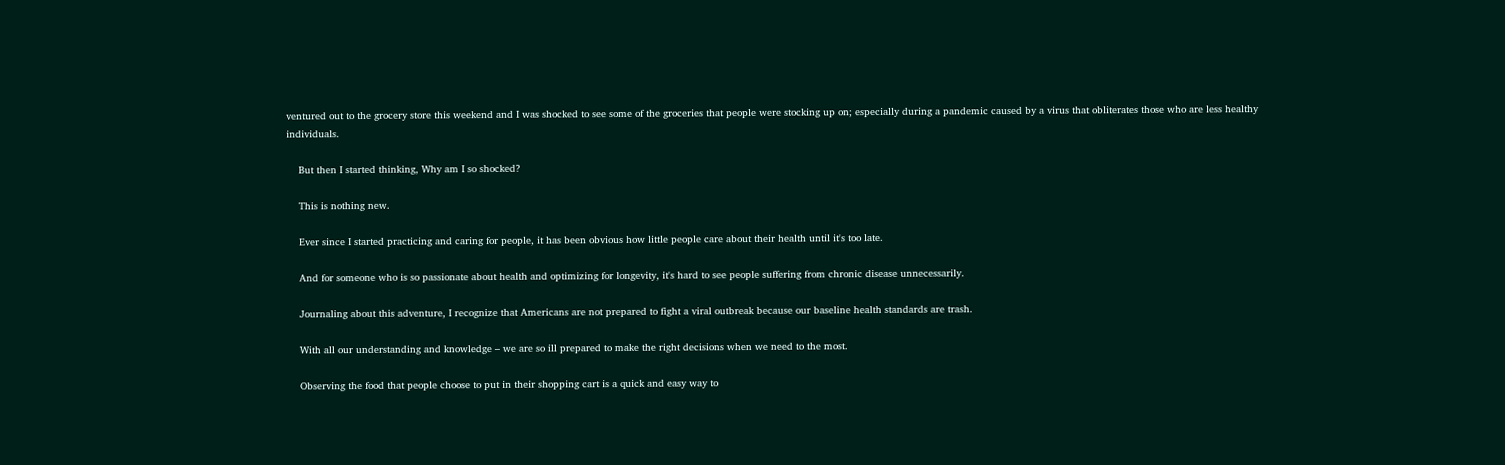ventured out to the grocery store this weekend and I was shocked to see some of the groceries that people were stocking up on; especially during a pandemic caused by a virus that obliterates those who are less healthy individuals.

    But then I started thinking, Why am I so shocked?

    This is nothing new.

    Ever since I started practicing and caring for people, it has been obvious how little people care about their health until it's too late.

    And for someone who is so passionate about health and optimizing for longevity, it's hard to see people suffering from chronic disease unnecessarily.

    Journaling about this adventure, I recognize that Americans are not prepared to fight a viral outbreak because our baseline health standards are trash.

    With all our understanding and knowledge – we are so ill prepared to make the right decisions when we need to the most.

    Observing the food that people choose to put in their shopping cart is a quick and easy way to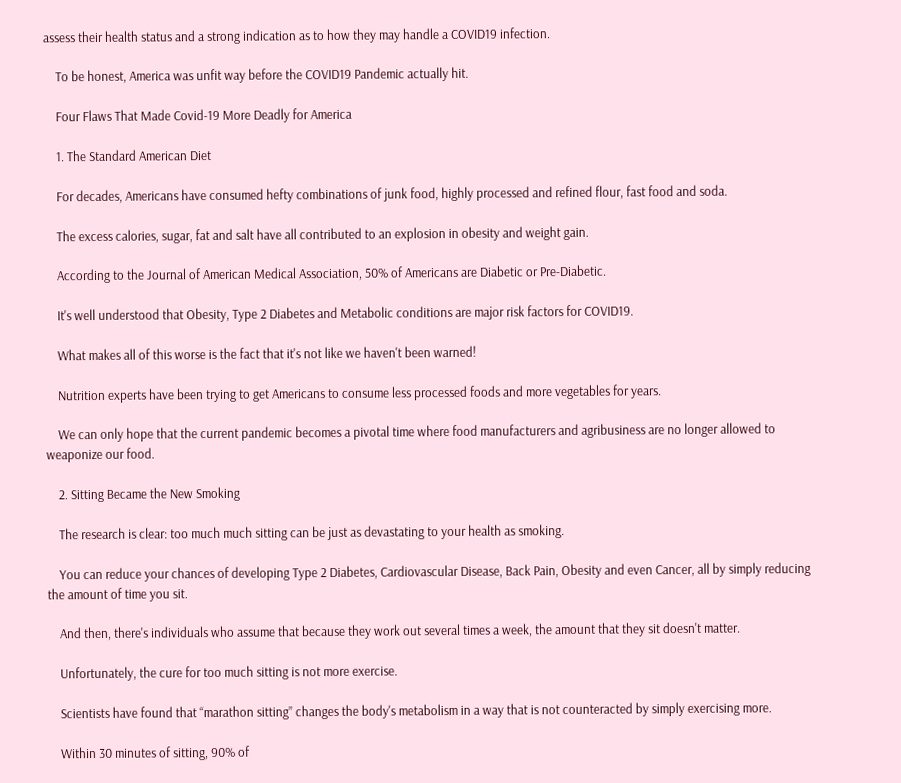assess their health status and a strong indication as to how they may handle a COVID19 infection.

    To be honest, America was unfit way before the COVID19 Pandemic actually hit.

    Four Flaws That Made Covid-19 More Deadly for America

    1. The Standard American Diet

    For decades, Americans have consumed hefty combinations of junk food, highly processed and refined flour, fast food and soda.

    The excess calories, sugar, fat and salt have all contributed to an explosion in obesity and weight gain.

    According to the Journal of American Medical Association, 50% of Americans are Diabetic or Pre-Diabetic.

    It's well understood that Obesity, Type 2 Diabetes and Metabolic conditions are major risk factors for COVID19.

    What makes all of this worse is the fact that it's not like we haven't been warned!

    Nutrition experts have been trying to get Americans to consume less processed foods and more vegetables for years.

    We can only hope that the current pandemic becomes a pivotal time where food manufacturers and agribusiness are no longer allowed to weaponize our food.

    2. Sitting Became the New Smoking

    The research is clear: too much much sitting can be just as devastating to your health as smoking.

    You can reduce your chances of developing Type 2 Diabetes, Cardiovascular Disease, Back Pain, Obesity and even Cancer, all by simply reducing the amount of time you sit.

    And then, there's individuals who assume that because they work out several times a week, the amount that they sit doesn't matter.

    Unfortunately, the cure for too much sitting is not more exercise.

    Scientists have found that “marathon sitting” changes the body's metabolism in a way that is not counteracted by simply exercising more.

    Within 30 minutes of sitting, 90% of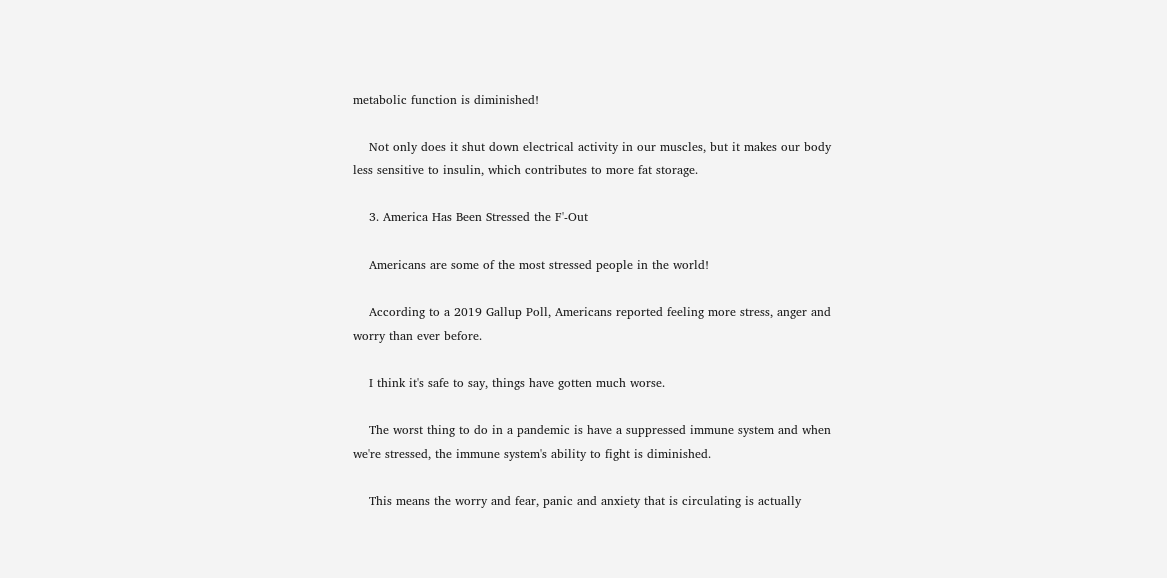metabolic function is diminished!

    Not only does it shut down electrical activity in our muscles, but it makes our body less sensitive to insulin, which contributes to more fat storage.

    3. America Has Been Stressed the F'-Out

    Americans are some of the most stressed people in the world!

    According to a 2019 Gallup Poll, Americans reported feeling more stress, anger and worry than ever before.

    I think it's safe to say, things have gotten much worse.

    The worst thing to do in a pandemic is have a suppressed immune system and when we're stressed, the immune system's ability to fight is diminished.

    This means the worry and fear, panic and anxiety that is circulating is actually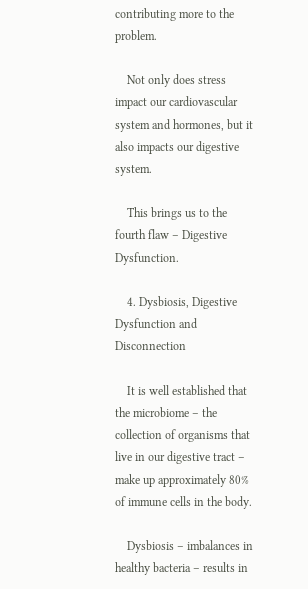contributing more to the problem.

    Not only does stress impact our cardiovascular system and hormones, but it also impacts our digestive system.

    This brings us to the fourth flaw – Digestive Dysfunction.

    4. Dysbiosis, Digestive Dysfunction and Disconnection

    It is well established that the microbiome – the collection of organisms that live in our digestive tract – make up approximately 80% of immune cells in the body.

    Dysbiosis – imbalances in healthy bacteria – results in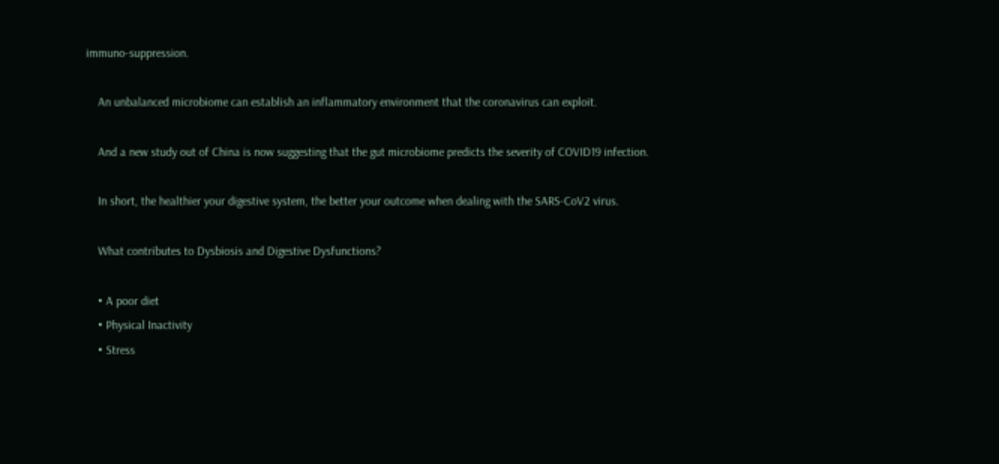immuno-suppression.

    An unbalanced microbiome can establish an inflammatory environment that the coronavirus can exploit.

    And a new study out of China is now suggesting that the gut microbiome predicts the severity of COVID19 infection.

    In short, the healthier your digestive system, the better your outcome when dealing with the SARS-CoV2 virus.

    What contributes to Dysbiosis and Digestive Dysfunctions?

    • A poor diet
    • Physical Inactivity
    • Stress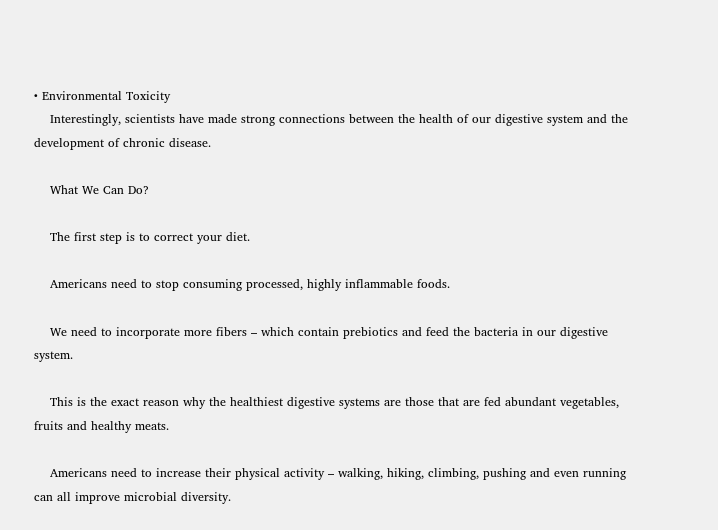• Environmental Toxicity
    Interestingly, scientists have made strong connections between the health of our digestive system and the development of chronic disease.

    What We Can Do?

    The first step is to correct your diet.

    Americans need to stop consuming processed, highly inflammable foods.

    We need to incorporate more fibers – which contain prebiotics and feed the bacteria in our digestive system.

    This is the exact reason why the healthiest digestive systems are those that are fed abundant vegetables, fruits and healthy meats.

    Americans need to increase their physical activity – walking, hiking, climbing, pushing and even running can all improve microbial diversity.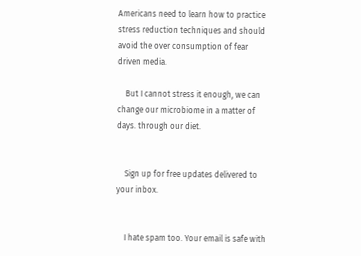Americans need to learn how to practice stress reduction techniques and should avoid the over consumption of fear driven media.

    But I cannot stress it enough, we can change our microbiome in a matter of days. through our diet.


    Sign up for free updates delivered to your inbox.


    I hate spam too. Your email is safe with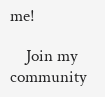me!

    Join my community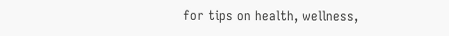for tips on health, wellness,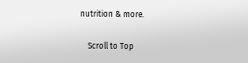nutrition & more.

    Scroll to Top